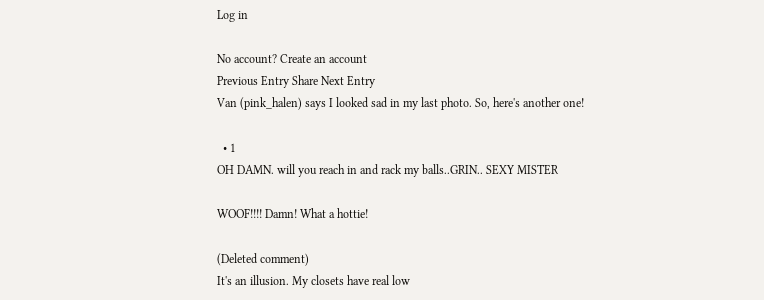Log in

No account? Create an account
Previous Entry Share Next Entry
Van (pink_halen) says I looked sad in my last photo. So, here's another one!

  • 1
OH DAMN. will you reach in and rack my balls..GRIN.. SEXY MISTER

WOOF!!!! Damn! What a hottie!

(Deleted comment)
It's an illusion. My closets have real low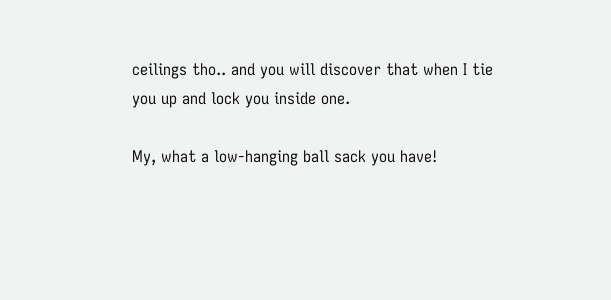ceilings tho.. and you will discover that when I tie you up and lock you inside one.

My, what a low-hanging ball sack you have!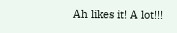Ah likes it! A lot!!!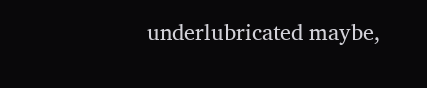underlubricated maybe,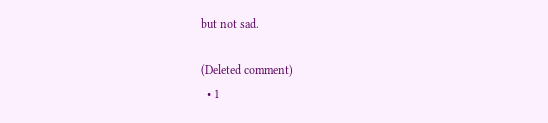but not sad.

(Deleted comment)
  • 1